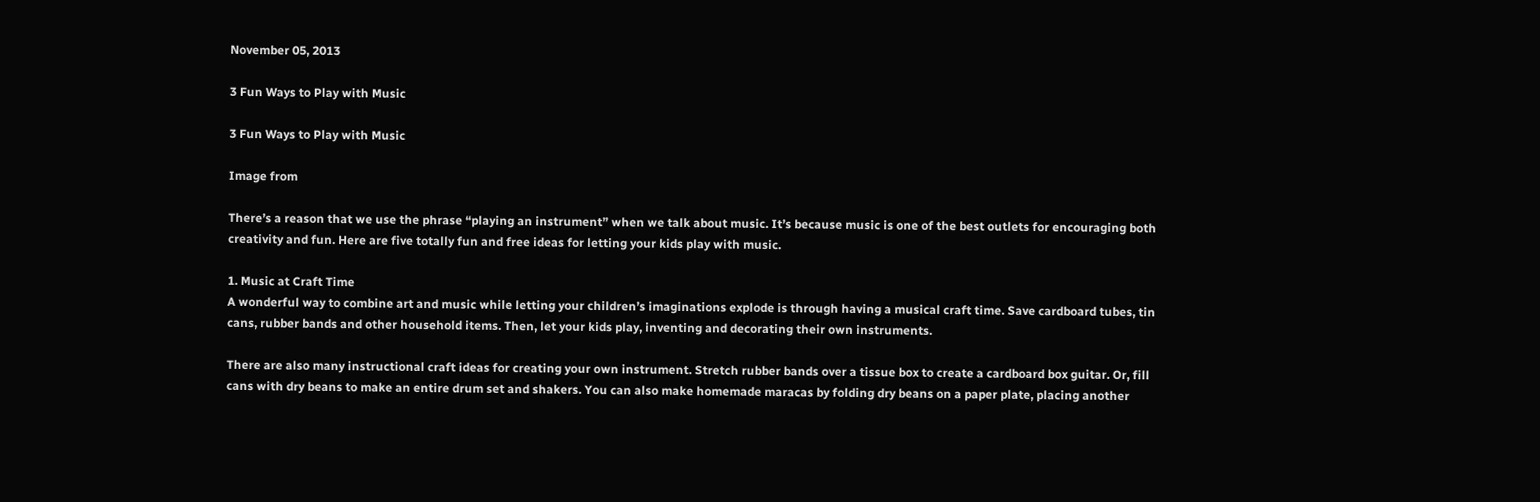November 05, 2013

3 Fun Ways to Play with Music

3 Fun Ways to Play with Music

Image from

There’s a reason that we use the phrase “playing an instrument” when we talk about music. It’s because music is one of the best outlets for encouraging both creativity and fun. Here are five totally fun and free ideas for letting your kids play with music.

1. Music at Craft Time
A wonderful way to combine art and music while letting your children’s imaginations explode is through having a musical craft time. Save cardboard tubes, tin cans, rubber bands and other household items. Then, let your kids play, inventing and decorating their own instruments.

There are also many instructional craft ideas for creating your own instrument. Stretch rubber bands over a tissue box to create a cardboard box guitar. Or, fill cans with dry beans to make an entire drum set and shakers. You can also make homemade maracas by folding dry beans on a paper plate, placing another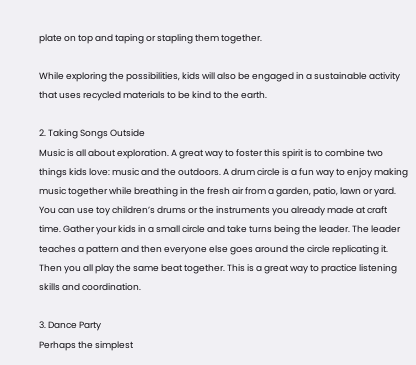plate on top and taping or stapling them together.

While exploring the possibilities, kids will also be engaged in a sustainable activity that uses recycled materials to be kind to the earth.

2. Taking Songs Outside
Music is all about exploration. A great way to foster this spirit is to combine two things kids love: music and the outdoors. A drum circle is a fun way to enjoy making music together while breathing in the fresh air from a garden, patio, lawn or yard. You can use toy children’s drums or the instruments you already made at craft time. Gather your kids in a small circle and take turns being the leader. The leader teaches a pattern and then everyone else goes around the circle replicating it. Then you all play the same beat together. This is a great way to practice listening skills and coordination.

3. Dance Party
Perhaps the simplest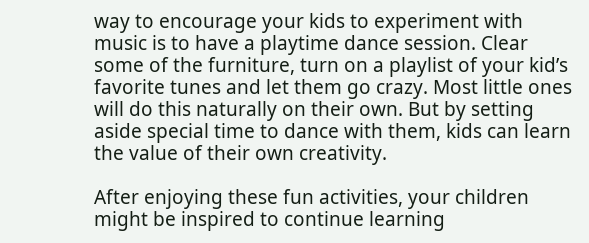way to encourage your kids to experiment with music is to have a playtime dance session. Clear some of the furniture, turn on a playlist of your kid’s favorite tunes and let them go crazy. Most little ones will do this naturally on their own. But by setting aside special time to dance with them, kids can learn the value of their own creativity.

After enjoying these fun activities, your children might be inspired to continue learning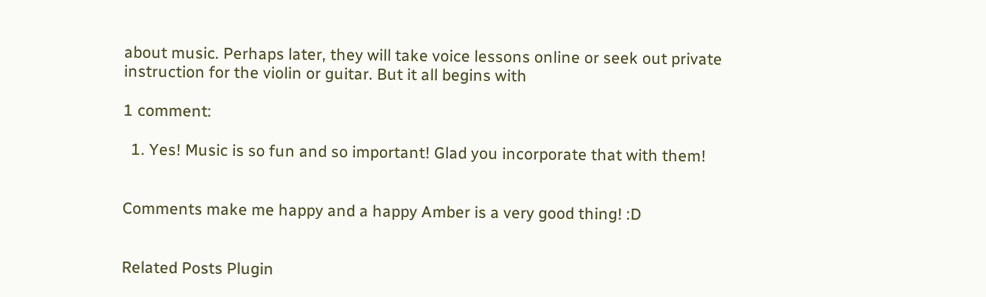about music. Perhaps later, they will take voice lessons online or seek out private instruction for the violin or guitar. But it all begins with

1 comment:

  1. Yes! Music is so fun and so important! Glad you incorporate that with them!


Comments make me happy and a happy Amber is a very good thing! :D


Related Posts Plugin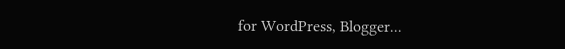for WordPress, Blogger...